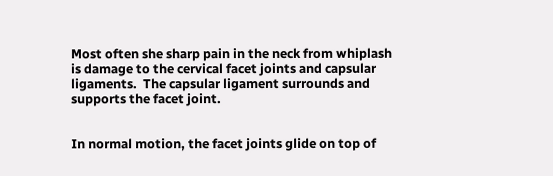Most often she sharp pain in the neck from whiplash is damage to the cervical facet joints and capsular ligaments.  The capsular ligament surrounds and supports the facet joint.


In normal motion, the facet joints glide on top of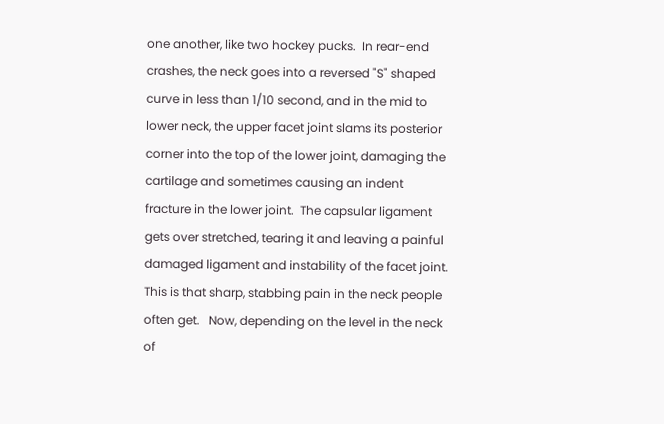one another, like two hockey pucks.  In rear-end crashes, the neck goes into a reversed "S" shaped curve in less than 1/10 second, and in the mid to lower neck, the upper facet joint slams its posterior corner into the top of the lower joint, damaging the cartilage and sometimes causing an indent fracture in the lower joint.  The capsular ligament gets over stretched, tearing it and leaving a painful damaged ligament and instability of the facet joint. This is that sharp, stabbing pain in the neck people often get.   Now, depending on the level in the neck of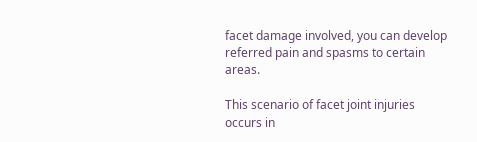facet damage involved, you can develop referred pain and spasms to certain areas.

This scenario of facet joint injuries occurs in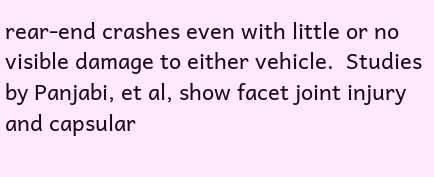rear-end crashes even with little or no visible damage to either vehicle.  Studies by Panjabi, et al, show facet joint injury and capsular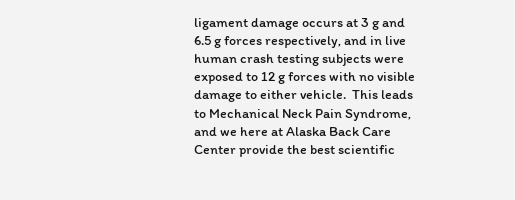ligament damage occurs at 3 g and 6.5 g forces respectively, and in live human crash testing subjects were exposed to 12 g forces with no visible damage to either vehicle.  This leads to Mechanical Neck Pain Syndrome, and we here at Alaska Back Care Center provide the best scientific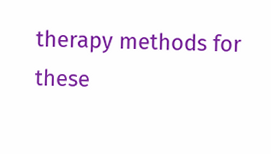therapy methods for these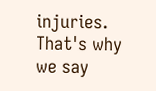injuries.  That's why we say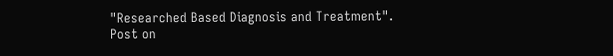"Researched Based Diagnosis and Treatment".
Post on